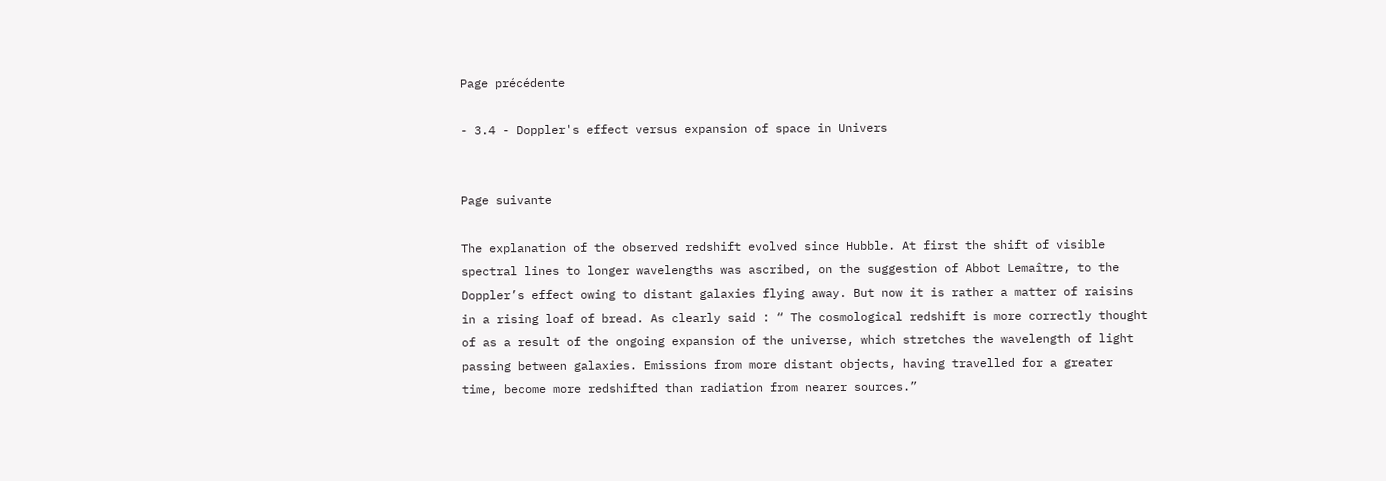Page précédente

- 3.4 - Doppler's effect versus expansion of space in Univers


Page suivante

The explanation of the observed redshift evolved since Hubble. At first the shift of visible spectral lines to longer wavelengths was ascribed, on the suggestion of Abbot Lemaître, to the Doppler’s effect owing to distant galaxies flying away. But now it is rather a matter of raisins in a rising loaf of bread. As clearly said : “ The cosmological redshift is more correctly thought of as a result of the ongoing expansion of the universe, which stretches the wavelength of light passing between galaxies. Emissions from more distant objects, having travelled for a greater time, become more redshifted than radiation from nearer sources.”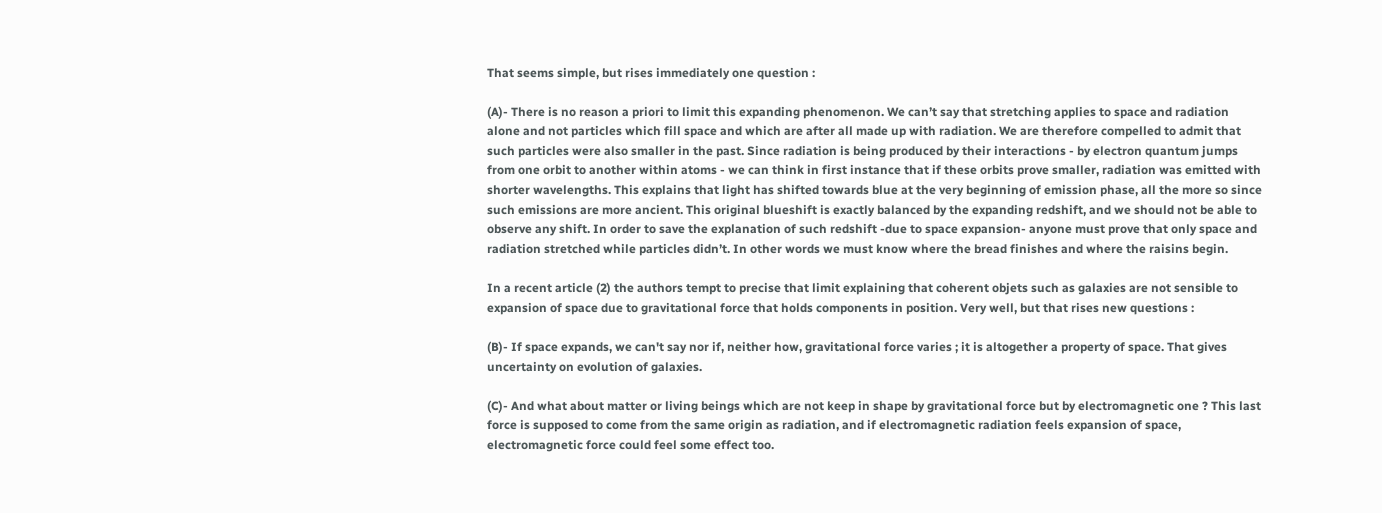That seems simple, but rises immediately one question :

(A)- There is no reason a priori to limit this expanding phenomenon. We can’t say that stretching applies to space and radiation alone and not particles which fill space and which are after all made up with radiation. We are therefore compelled to admit that such particles were also smaller in the past. Since radiation is being produced by their interactions - by electron quantum jumps from one orbit to another within atoms - we can think in first instance that if these orbits prove smaller, radiation was emitted with shorter wavelengths. This explains that light has shifted towards blue at the very beginning of emission phase, all the more so since such emissions are more ancient. This original blueshift is exactly balanced by the expanding redshift, and we should not be able to observe any shift. In order to save the explanation of such redshift -due to space expansion- anyone must prove that only space and radiation stretched while particles didn’t. In other words we must know where the bread finishes and where the raisins begin.

In a recent article (2) the authors tempt to precise that limit explaining that coherent objets such as galaxies are not sensible to expansion of space due to gravitational force that holds components in position. Very well, but that rises new questions :

(B)- If space expands, we can't say nor if, neither how, gravitational force varies ; it is altogether a property of space. That gives uncertainty on evolution of galaxies.

(C)- And what about matter or living beings which are not keep in shape by gravitational force but by electromagnetic one ? This last force is supposed to come from the same origin as radiation, and if electromagnetic radiation feels expansion of space, electromagnetic force could feel some effect too.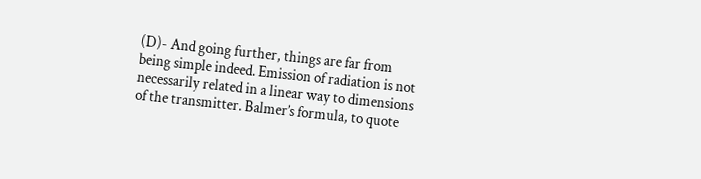(D)- And going further, things are far from being simple indeed. Emission of radiation is not necessarily related in a linear way to dimensions of the transmitter. Balmer’s formula, to quote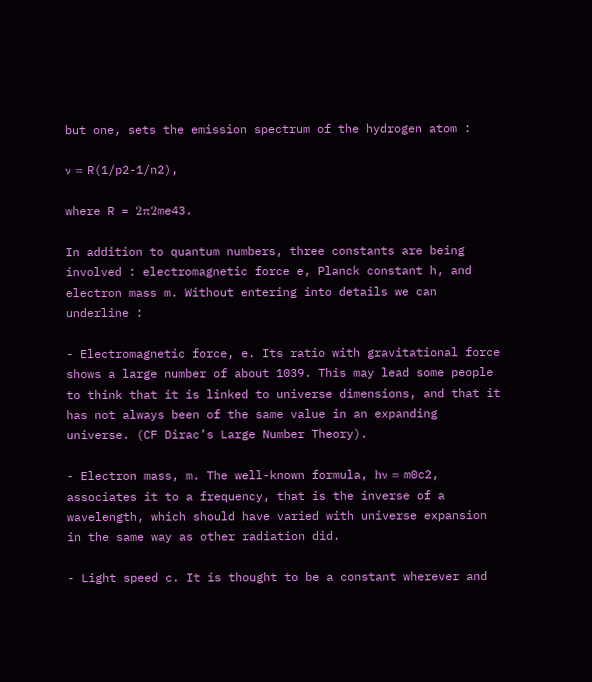but one, sets the emission spectrum of the hydrogen atom :

ν = R(1/p2-1/n2),

where R = 2π2me43.

In addition to quantum numbers, three constants are being involved : electromagnetic force e, Planck constant h, and electron mass m. Without entering into details we can underline :

- Electromagnetic force, e. Its ratio with gravitational force shows a large number of about 1039. This may lead some people to think that it is linked to universe dimensions, and that it has not always been of the same value in an expanding universe. (CF Dirac’s Large Number Theory).

- Electron mass, m. The well-known formula, hν = m0c2, associates it to a frequency, that is the inverse of a wavelength, which should have varied with universe expansion in the same way as other radiation did.

- Light speed c. It is thought to be a constant wherever and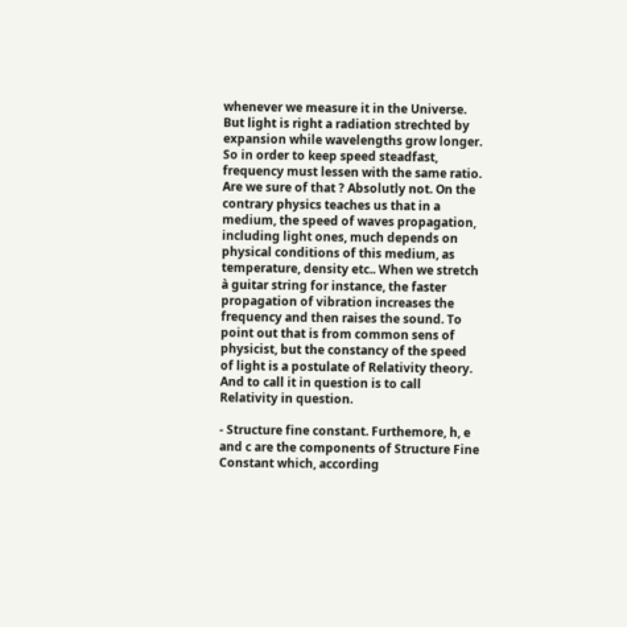whenever we measure it in the Universe. But light is right a radiation strechted by expansion while wavelengths grow longer. So in order to keep speed steadfast, frequency must lessen with the same ratio. Are we sure of that ? Absolutly not. On the contrary physics teaches us that in a medium, the speed of waves propagation, including light ones, much depends on physical conditions of this medium, as temperature, density etc.. When we stretch à guitar string for instance, the faster propagation of vibration increases the frequency and then raises the sound. To point out that is from common sens of physicist, but the constancy of the speed of light is a postulate of Relativity theory. And to call it in question is to call Relativity in question.

- Structure fine constant. Furthemore, h, e and c are the components of Structure Fine Constant which, according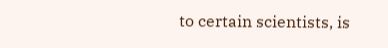to certain scientists, is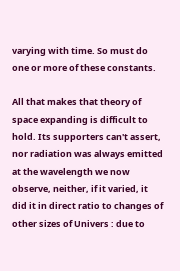varying with time. So must do one or more of these constants.

All that makes that theory of space expanding is difficult to hold. Its supporters can't assert, nor radiation was always emitted at the wavelength we now observe, neither, if it varied, it did it in direct ratio to changes of other sizes of Univers : due to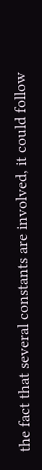the fact that several constants are involved, it could follow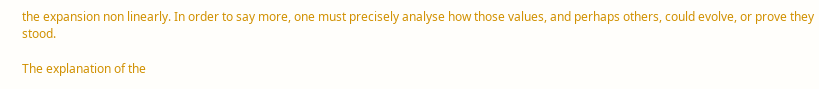the expansion non linearly. In order to say more, one must precisely analyse how those values, and perhaps others, could evolve, or prove they stood.

The explanation of the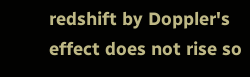redshift by Doppler's effect does not rise so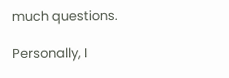much questions.

Personally, I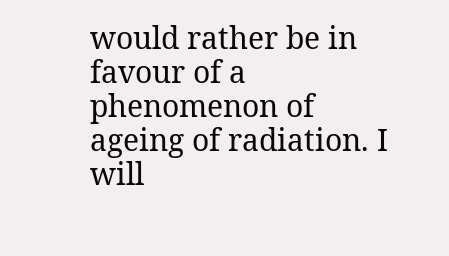would rather be in favour of a phenomenon of ageing of radiation. I will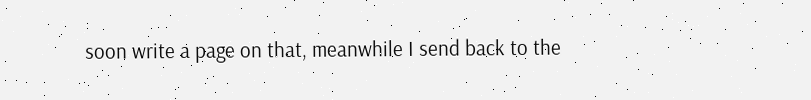soon write a page on that, meanwhile I send back to the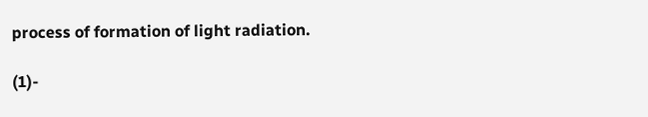process of formation of light radiation.

(1)-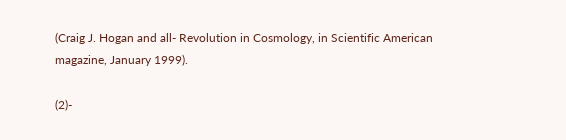(Craig J. Hogan and all- Revolution in Cosmology, in Scientific American magazine, January 1999).

(2)-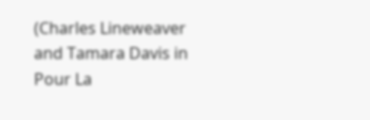(Charles Lineweaver and Tamara Davis in Pour La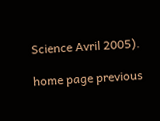Science Avril 2005).

home page previous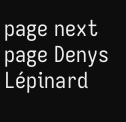page next page Denys Lépinard